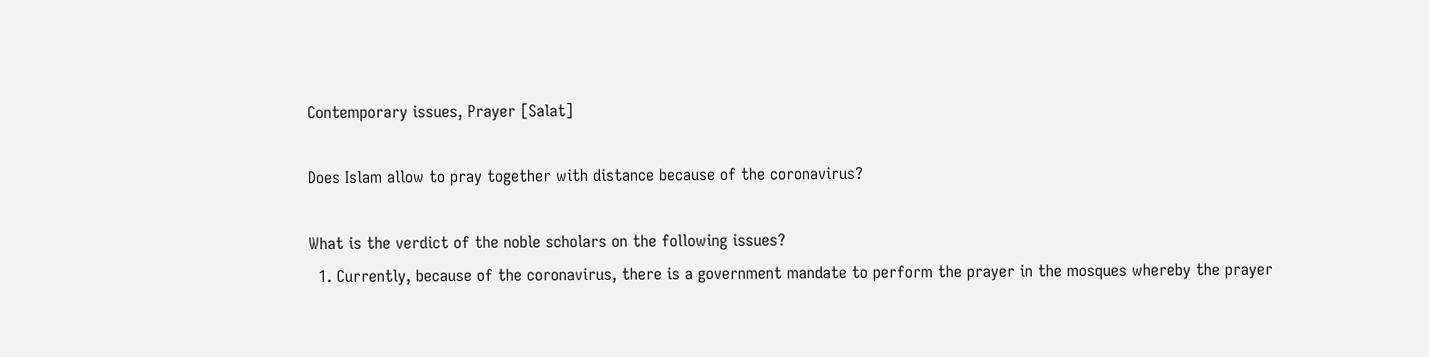Contemporary issues, Prayer [Salat]

Does Islam allow to pray together with distance because of the coronavirus?

What is the verdict of the noble scholars on the following issues?
  1. Currently, because of the coronavirus, there is a government mandate to perform the prayer in the mosques whereby the prayer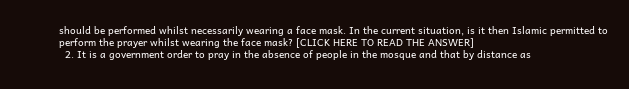should be performed whilst necessarily wearing a face mask. In the current situation, is it then Islamic permitted to perform the prayer whilst wearing the face mask? [CLICK HERE TO READ THE ANSWER]
  2. It is a government order to pray in the absence of people in the mosque and that by distance as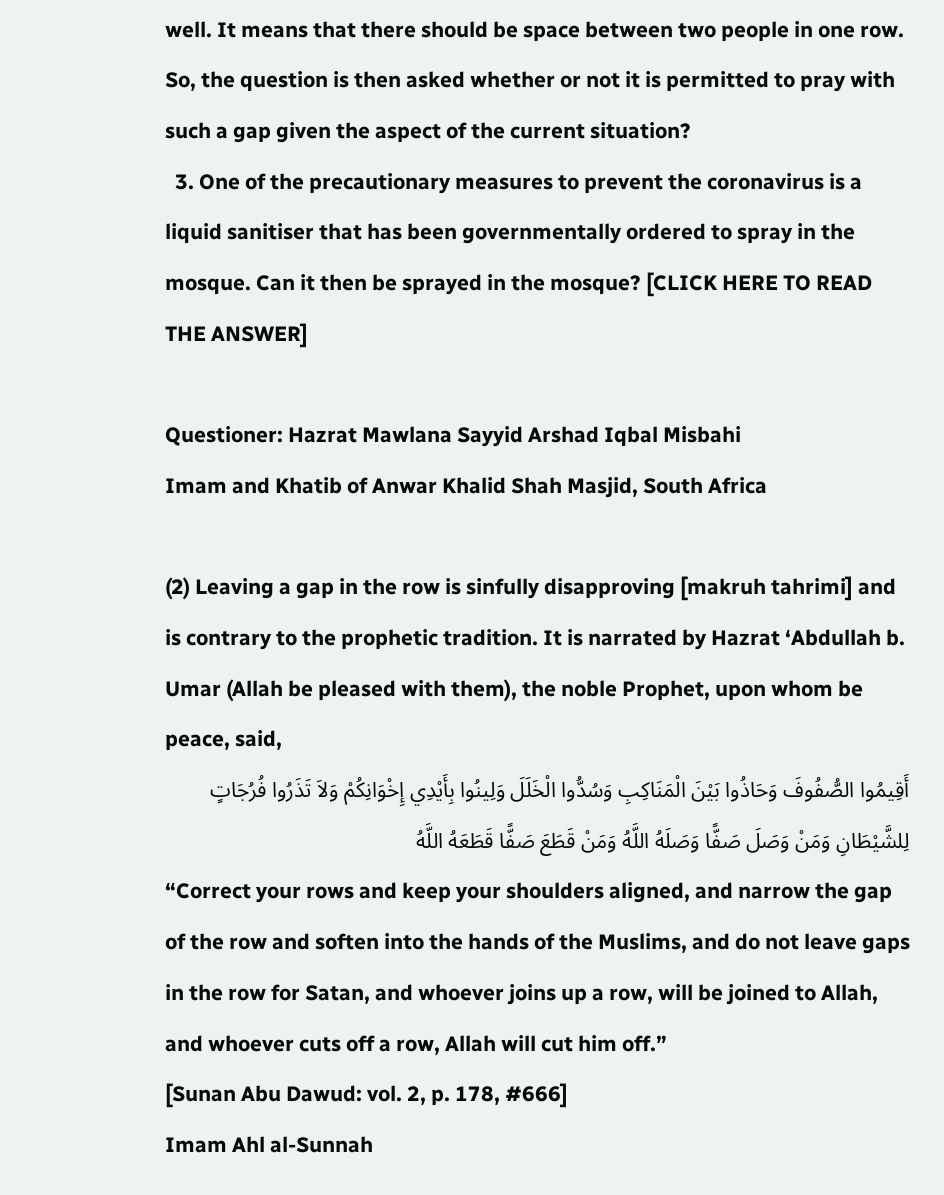well. It means that there should be space between two people in one row. So, the question is then asked whether or not it is permitted to pray with such a gap given the aspect of the current situation?
  3. One of the precautionary measures to prevent the coronavirus is a liquid sanitiser that has been governmentally ordered to spray in the mosque. Can it then be sprayed in the mosque? [CLICK HERE TO READ THE ANSWER]

Questioner: Hazrat Mawlana Sayyid Arshad Iqbal Misbahi
Imam and Khatib of Anwar Khalid Shah Masjid, South Africa

(2) Leaving a gap in the row is sinfully disapproving [makruh tahrimi] and is contrary to the prophetic tradition. It is narrated by Hazrat ‘Abdullah b. Umar (Allah be pleased with them), the noble Prophet, upon whom be peace, said,
أَقِيمُوا الصُّفُوفَ وَحَاذُوا بَيْنَ الْمَنَاكِبِ وَسُدُّوا الْخَلَلَ وَلِينُوا بِأَيْدِي إِخْوَانِكُمْ وَلاَ تَذَرُوا فُرُجَاتٍ لِلشَّيْطَانِ وَمَنْ وَصَلَ صَفًّا وَصَلَهُ اللَّهُ وَمَنْ قَطَعَ صَفًّا قَطَعَهُ اللَّهُ
“Correct your rows and keep your shoulders aligned, and narrow the gap of the row and soften into the hands of the Muslims, and do not leave gaps in the row for Satan, and whoever joins up a row, will be joined to Allah, and whoever cuts off a row, Allah will cut him off.”
[Sunan Abu Dawud: vol. 2, p. 178, #666]
Imam Ahl al-Sunnah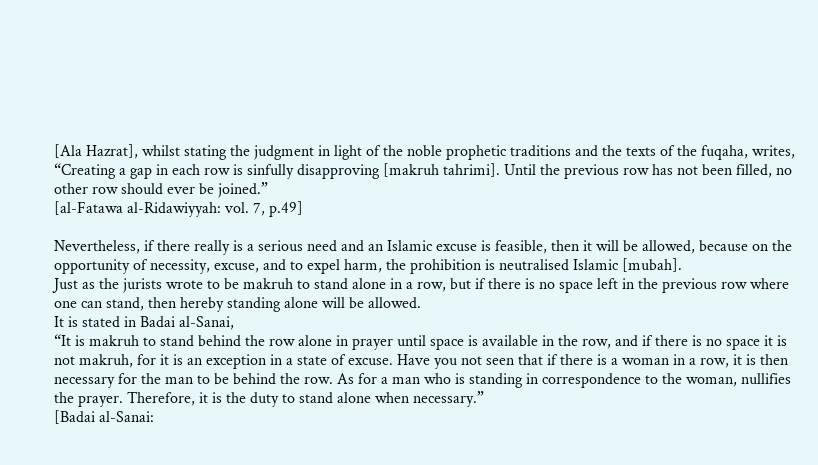[Ala Hazrat], whilst stating the judgment in light of the noble prophetic traditions and the texts of the fuqaha, writes,
“Creating a gap in each row is sinfully disapproving [makruh tahrimi]. Until the previous row has not been filled, no other row should ever be joined.”
[al-Fatawa al-Ridawiyyah: vol. 7, p.49]

Nevertheless, if there really is a serious need and an Islamic excuse is feasible, then it will be allowed, because on the opportunity of necessity, excuse, and to expel harm, the prohibition is neutralised Islamic [mubah].
Just as the jurists wrote to be makruh to stand alone in a row, but if there is no space left in the previous row where one can stand, then hereby standing alone will be allowed.
It is stated in Badai al-Sanai,
“It is makruh to stand behind the row alone in prayer until space is available in the row, and if there is no space it is not makruh, for it is an exception in a state of excuse. Have you not seen that if there is a woman in a row, it is then necessary for the man to be behind the row. As for a man who is standing in correspondence to the woman, nullifies the prayer. Therefore, it is the duty to stand alone when necessary.”
[Badai al-Sanai: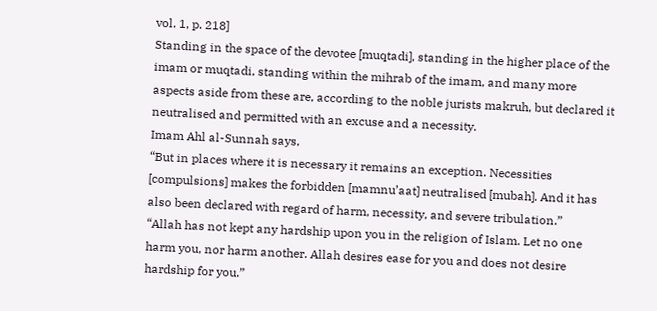vol. 1, p. 218]
Standing in the space of the devotee [muqtadi], standing in the higher place of the imam or muqtadi, standing within the mihrab of the imam, and many more aspects aside from these are, according to the noble jurists makruh, but declared it neutralised and permitted with an excuse and a necessity.
Imam Ahl al-Sunnah says,
“But in places where it is necessary it remains an exception. Necessities [compulsions] makes the forbidden [mamnu’aat] neutralised [mubah]. And it has also been declared with regard of harm, necessity, and severe tribulation.”
“Allah has not kept any hardship upon you in the religion of Islam. Let no one harm you, nor harm another. Allah desires ease for you and does not desire hardship for you.”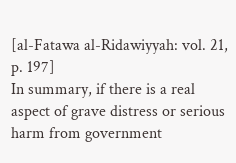[al-Fatawa al-Ridawiyyah: vol. 21, p. 197]
In summary, if there is a real aspect of grave distress or serious harm from government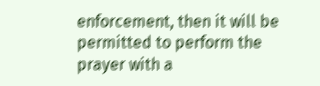enforcement, then it will be permitted to perform the prayer with a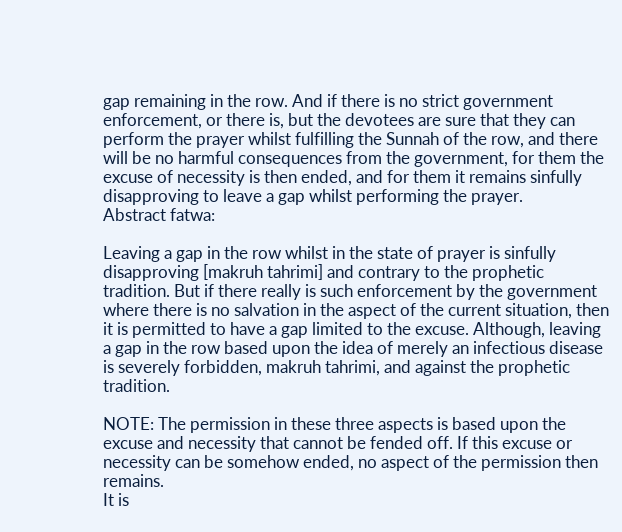gap remaining in the row. And if there is no strict government enforcement, or there is, but the devotees are sure that they can perform the prayer whilst fulfilling the Sunnah of the row, and there will be no harmful consequences from the government, for them the excuse of necessity is then ended, and for them it remains sinfully disapproving to leave a gap whilst performing the prayer.
Abstract fatwa:

Leaving a gap in the row whilst in the state of prayer is sinfully disapproving [makruh tahrimi] and contrary to the prophetic tradition. But if there really is such enforcement by the government where there is no salvation in the aspect of the current situation, then it is permitted to have a gap limited to the excuse. Although, leaving a gap in the row based upon the idea of merely an infectious disease is severely forbidden, makruh tahrimi, and against the prophetic tradition.

NOTE: The permission in these three aspects is based upon the excuse and necessity that cannot be fended off. If this excuse or necessity can be somehow ended, no aspect of the permission then remains.
It is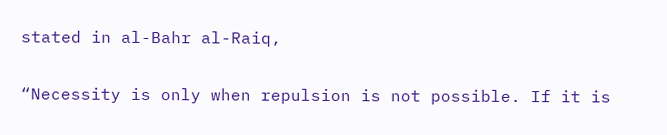stated in al-Bahr al-Raiq,

“Necessity is only when repulsion is not possible. If it is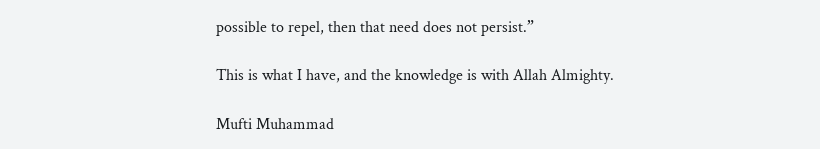possible to repel, then that need does not persist.”

This is what I have, and the knowledge is with Allah Almighty.

Mufti Muhammad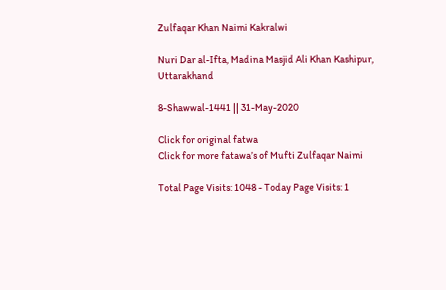Zulfaqar Khan Naimi Kakralwi

Nuri Dar al-Ifta, Madina Masjid Ali Khan Kashipur, Uttarakhand

8-Shawwal-1441 || 31-May-2020

Click for original fatwa
Click for more fatawa’s of Mufti Zulfaqar Naimi

Total Page Visits: 1048 - Today Page Visits: 1